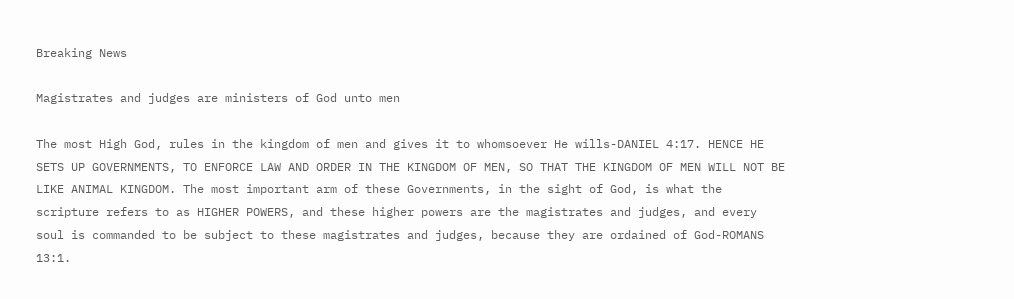Breaking News

Magistrates and judges are ministers of God unto men

The most High God, rules in the kingdom of men and gives it to whomsoever He wills-DANIEL 4:17. HENCE HE SETS UP GOVERNMENTS, TO ENFORCE LAW AND ORDER IN THE KINGDOM OF MEN, SO THAT THE KINGDOM OF MEN WILL NOT BE LIKE ANIMAL KINGDOM. The most important arm of these Governments, in the sight of God, is what the scripture refers to as HIGHER POWERS, and these higher powers are the magistrates and judges, and every soul is commanded to be subject to these magistrates and judges, because they are ordained of God-ROMANS 13:1.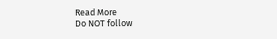Read More
Do NOT follow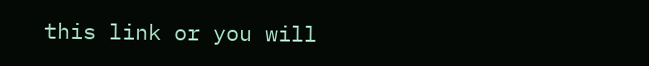this link or you will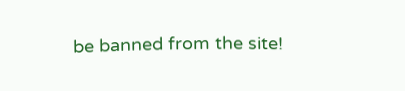be banned from the site!